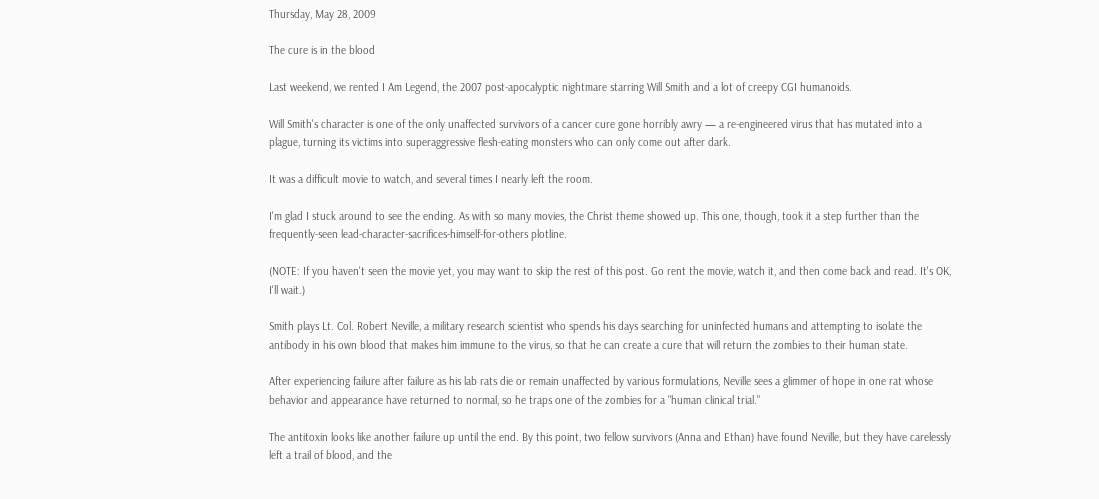Thursday, May 28, 2009

The cure is in the blood

Last weekend, we rented I Am Legend, the 2007 post-apocalyptic nightmare starring Will Smith and a lot of creepy CGI humanoids.

Will Smith's character is one of the only unaffected survivors of a cancer cure gone horribly awry — a re-engineered virus that has mutated into a plague, turning its victims into superaggressive flesh-eating monsters who can only come out after dark.

It was a difficult movie to watch, and several times I nearly left the room.

I'm glad I stuck around to see the ending. As with so many movies, the Christ theme showed up. This one, though, took it a step further than the frequently-seen lead-character-sacrifices-himself-for-others plotline.

(NOTE: If you haven't seen the movie yet, you may want to skip the rest of this post. Go rent the movie, watch it, and then come back and read. It's OK, I'll wait.)

Smith plays Lt. Col. Robert Neville, a military research scientist who spends his days searching for uninfected humans and attempting to isolate the antibody in his own blood that makes him immune to the virus, so that he can create a cure that will return the zombies to their human state.

After experiencing failure after failure as his lab rats die or remain unaffected by various formulations, Neville sees a glimmer of hope in one rat whose behavior and appearance have returned to normal, so he traps one of the zombies for a "human clinical trial."

The antitoxin looks like another failure up until the end. By this point, two fellow survivors (Anna and Ethan) have found Neville, but they have carelessly left a trail of blood, and the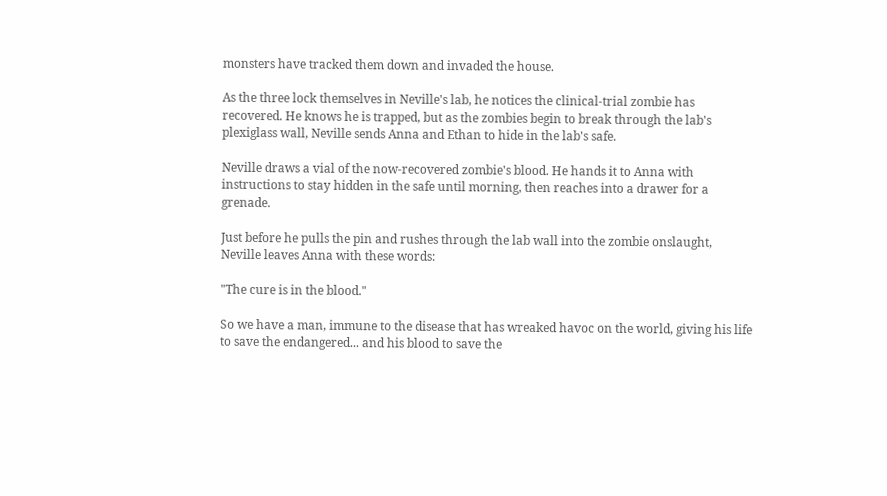monsters have tracked them down and invaded the house.

As the three lock themselves in Neville's lab, he notices the clinical-trial zombie has recovered. He knows he is trapped, but as the zombies begin to break through the lab's plexiglass wall, Neville sends Anna and Ethan to hide in the lab's safe.

Neville draws a vial of the now-recovered zombie's blood. He hands it to Anna with instructions to stay hidden in the safe until morning, then reaches into a drawer for a grenade.

Just before he pulls the pin and rushes through the lab wall into the zombie onslaught, Neville leaves Anna with these words:

"The cure is in the blood."

So we have a man, immune to the disease that has wreaked havoc on the world, giving his life to save the endangered... and his blood to save the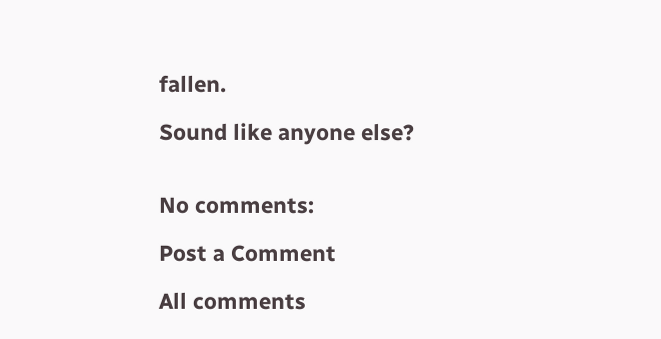fallen.

Sound like anyone else?


No comments:

Post a Comment

All comments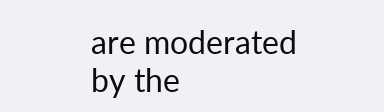are moderated by the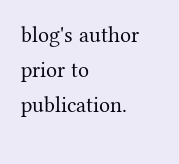blog's author prior to publication.